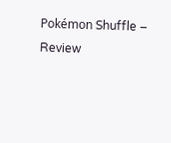Pokémon Shuffle – Review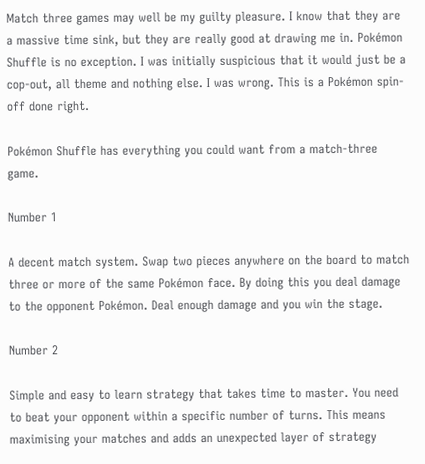Match three games may well be my guilty pleasure. I know that they are a massive time sink, but they are really good at drawing me in. Pokémon Shuffle is no exception. I was initially suspicious that it would just be a cop-out, all theme and nothing else. I was wrong. This is a Pokémon spin-off done right.

Pokémon Shuffle has everything you could want from a match-three game.

Number 1

A decent match system. Swap two pieces anywhere on the board to match three or more of the same Pokémon face. By doing this you deal damage to the opponent Pokémon. Deal enough damage and you win the stage.

Number 2

Simple and easy to learn strategy that takes time to master. You need to beat your opponent within a specific number of turns. This means maximising your matches and adds an unexpected layer of strategy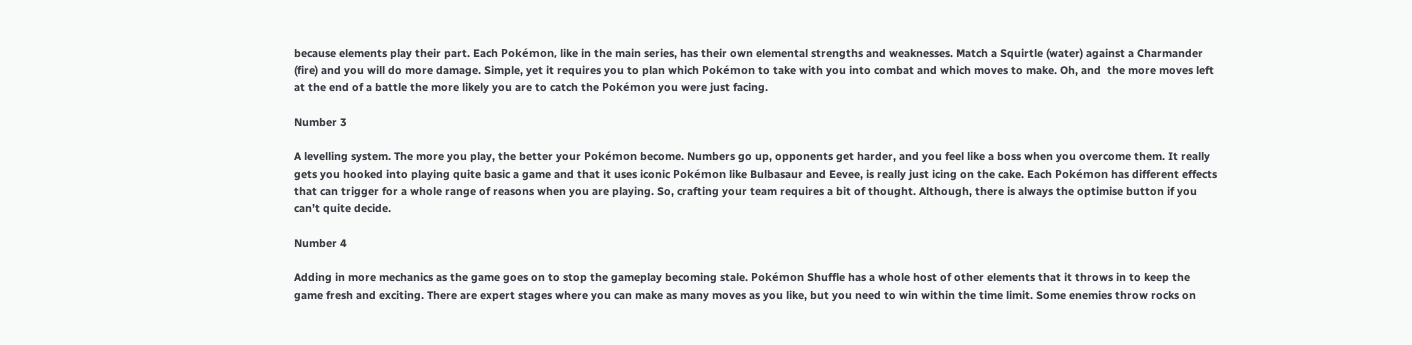because elements play their part. Each Pokémon, like in the main series, has their own elemental strengths and weaknesses. Match a Squirtle (water) against a Charmander (fire) and you will do more damage. Simple, yet it requires you to plan which Pokémon to take with you into combat and which moves to make. Oh, and  the more moves left at the end of a battle the more likely you are to catch the Pokémon you were just facing.

Number 3

A levelling system. The more you play, the better your Pokémon become. Numbers go up, opponents get harder, and you feel like a boss when you overcome them. It really gets you hooked into playing quite basic a game and that it uses iconic Pokémon like Bulbasaur and Eevee, is really just icing on the cake. Each Pokémon has different effects that can trigger for a whole range of reasons when you are playing. So, crafting your team requires a bit of thought. Although, there is always the optimise button if you can’t quite decide.

Number 4

Adding in more mechanics as the game goes on to stop the gameplay becoming stale. Pokémon Shuffle has a whole host of other elements that it throws in to keep the game fresh and exciting. There are expert stages where you can make as many moves as you like, but you need to win within the time limit. Some enemies throw rocks on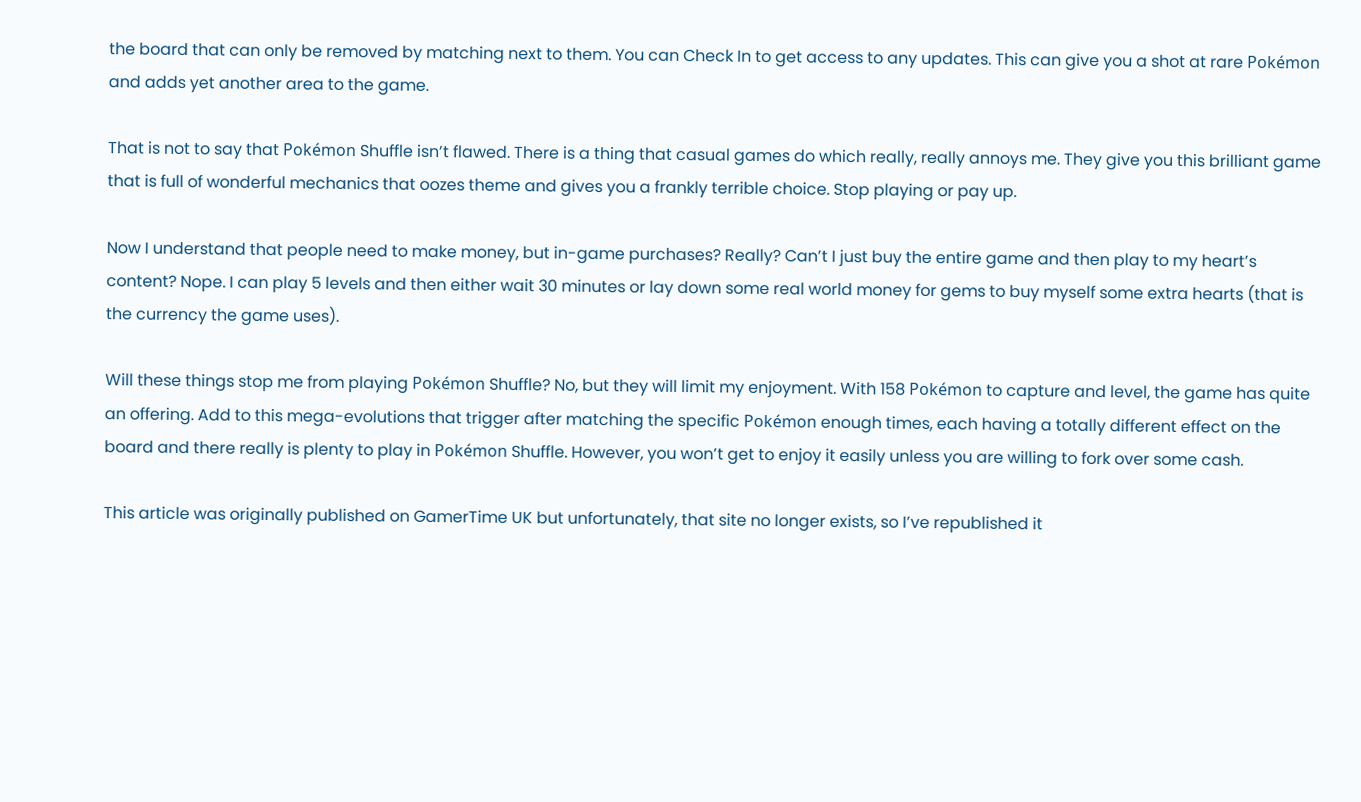the board that can only be removed by matching next to them. You can Check In to get access to any updates. This can give you a shot at rare Pokémon and adds yet another area to the game.

That is not to say that Pokémon Shuffle isn’t flawed. There is a thing that casual games do which really, really annoys me. They give you this brilliant game that is full of wonderful mechanics that oozes theme and gives you a frankly terrible choice. Stop playing or pay up.

Now I understand that people need to make money, but in-game purchases? Really? Can’t I just buy the entire game and then play to my heart’s content? Nope. I can play 5 levels and then either wait 30 minutes or lay down some real world money for gems to buy myself some extra hearts (that is the currency the game uses).

Will these things stop me from playing Pokémon Shuffle? No, but they will limit my enjoyment. With 158 Pokémon to capture and level, the game has quite an offering. Add to this mega-evolutions that trigger after matching the specific Pokémon enough times, each having a totally different effect on the board and there really is plenty to play in Pokémon Shuffle. However, you won’t get to enjoy it easily unless you are willing to fork over some cash.

This article was originally published on GamerTime UK but unfortunately, that site no longer exists, so I’ve republished it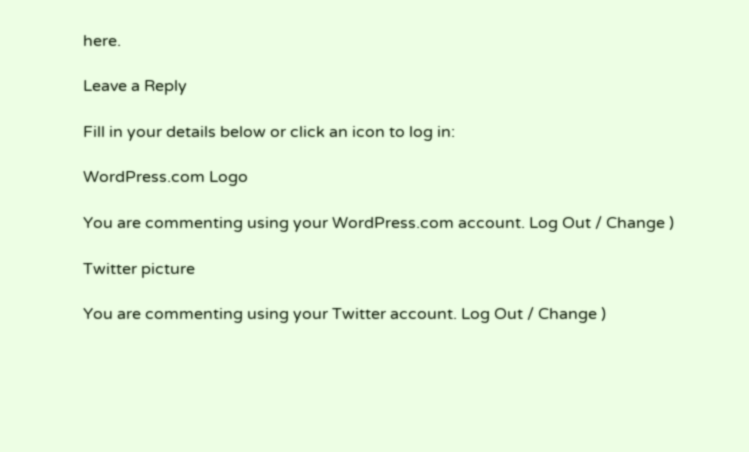here.

Leave a Reply

Fill in your details below or click an icon to log in:

WordPress.com Logo

You are commenting using your WordPress.com account. Log Out / Change )

Twitter picture

You are commenting using your Twitter account. Log Out / Change )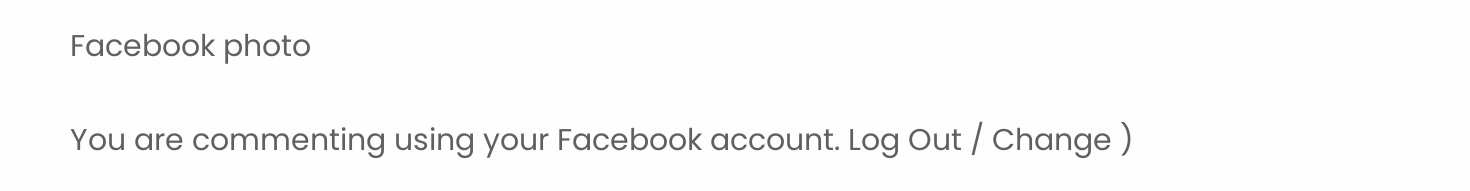Facebook photo

You are commenting using your Facebook account. Log Out / Change )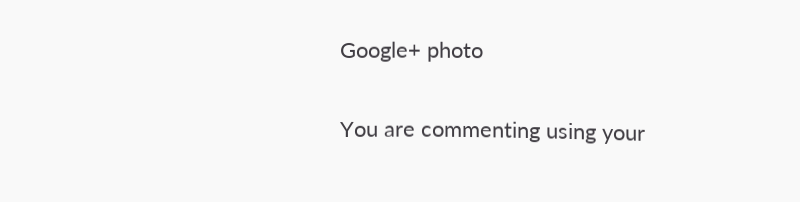Google+ photo

You are commenting using your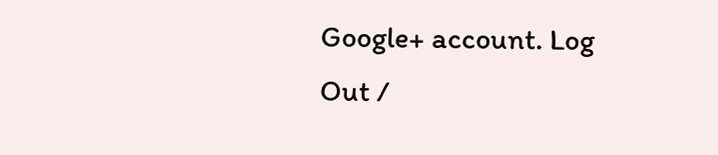Google+ account. Log Out /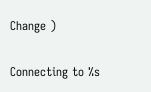Change )

Connecting to %s